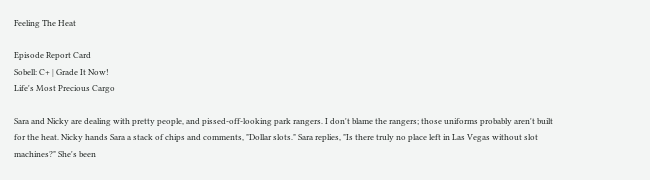Feeling The Heat

Episode Report Card
Sobell: C+ | Grade It Now!
Life's Most Precious Cargo

Sara and Nicky are dealing with pretty people, and pissed-off-looking park rangers. I don't blame the rangers; those uniforms probably aren't built for the heat. Nicky hands Sara a stack of chips and comments, "Dollar slots." Sara replies, "Is there truly no place left in Las Vegas without slot machines?" She's been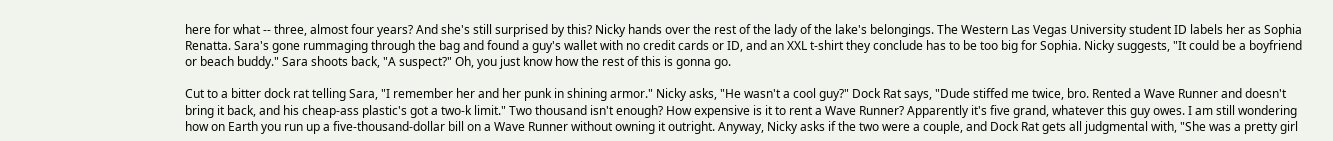here for what -- three, almost four years? And she's still surprised by this? Nicky hands over the rest of the lady of the lake's belongings. The Western Las Vegas University student ID labels her as Sophia Renatta. Sara's gone rummaging through the bag and found a guy's wallet with no credit cards or ID, and an XXL t-shirt they conclude has to be too big for Sophia. Nicky suggests, "It could be a boyfriend or beach buddy." Sara shoots back, "A suspect?" Oh, you just know how the rest of this is gonna go.

Cut to a bitter dock rat telling Sara, "I remember her and her punk in shining armor." Nicky asks, "He wasn't a cool guy?" Dock Rat says, "Dude stiffed me twice, bro. Rented a Wave Runner and doesn't bring it back, and his cheap-ass plastic's got a two-k limit." Two thousand isn't enough? How expensive is it to rent a Wave Runner? Apparently it's five grand, whatever this guy owes. I am still wondering how on Earth you run up a five-thousand-dollar bill on a Wave Runner without owning it outright. Anyway, Nicky asks if the two were a couple, and Dock Rat gets all judgmental with, "She was a pretty girl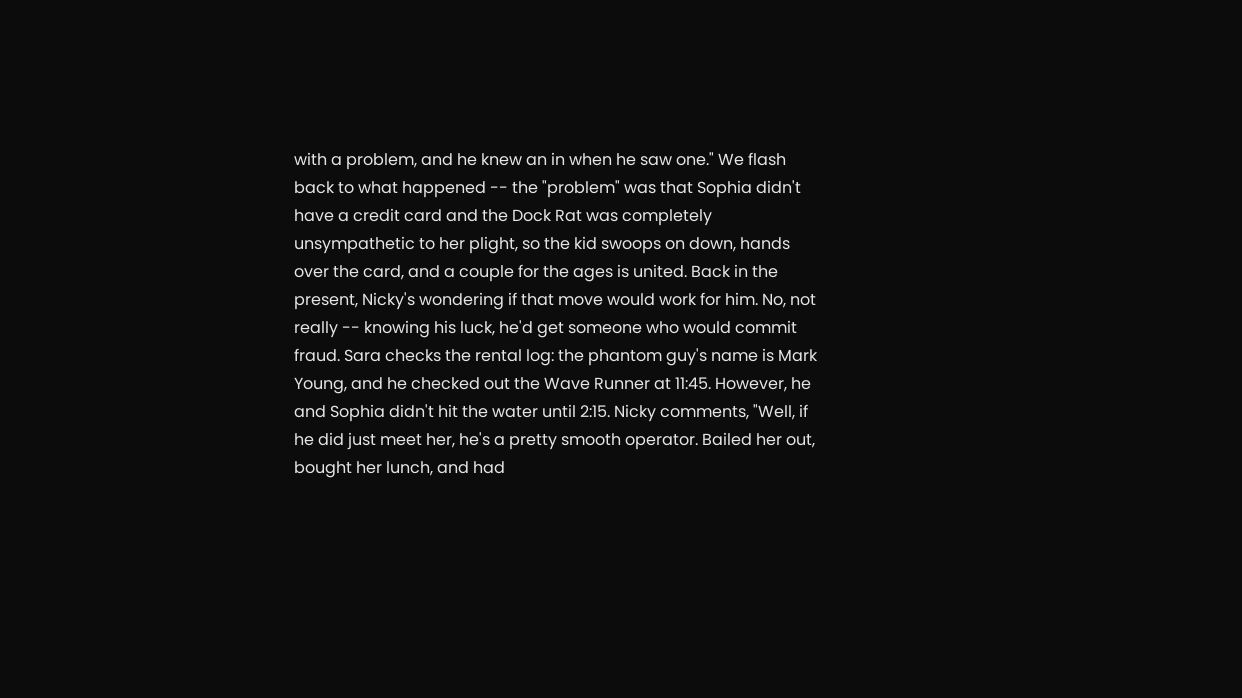with a problem, and he knew an in when he saw one." We flash back to what happened -- the "problem" was that Sophia didn't have a credit card and the Dock Rat was completely unsympathetic to her plight, so the kid swoops on down, hands over the card, and a couple for the ages is united. Back in the present, Nicky's wondering if that move would work for him. No, not really -- knowing his luck, he'd get someone who would commit fraud. Sara checks the rental log: the phantom guy's name is Mark Young, and he checked out the Wave Runner at 11:45. However, he and Sophia didn't hit the water until 2:15. Nicky comments, "Well, if he did just meet her, he's a pretty smooth operator. Bailed her out, bought her lunch, and had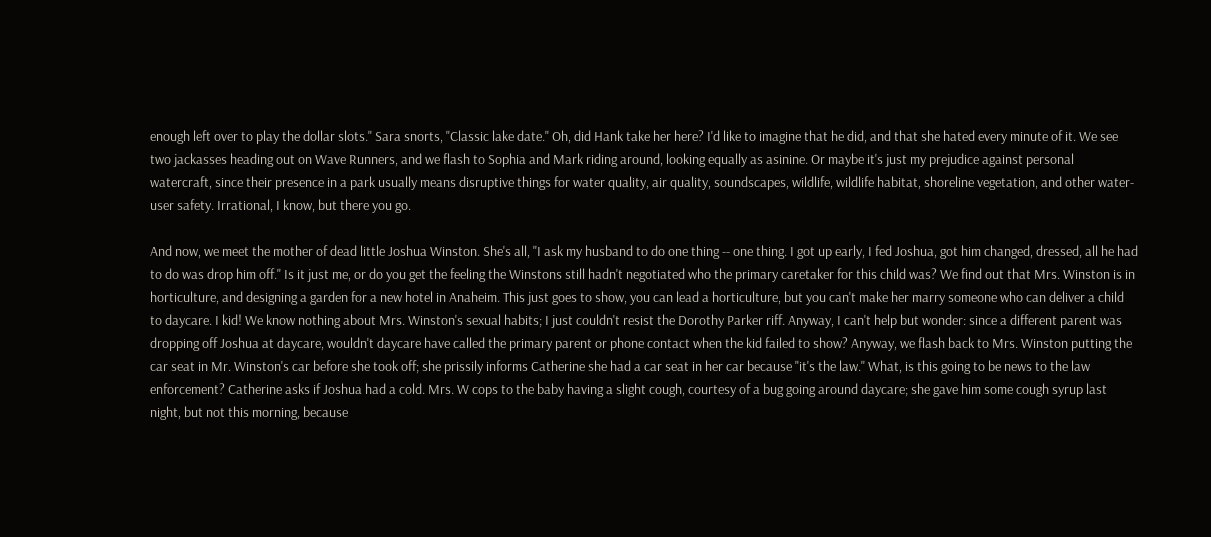enough left over to play the dollar slots." Sara snorts, "Classic lake date." Oh, did Hank take her here? I'd like to imagine that he did, and that she hated every minute of it. We see two jackasses heading out on Wave Runners, and we flash to Sophia and Mark riding around, looking equally as asinine. Or maybe it's just my prejudice against personal watercraft, since their presence in a park usually means disruptive things for water quality, air quality, soundscapes, wildlife, wildlife habitat, shoreline vegetation, and other water-user safety. Irrational, I know, but there you go.

And now, we meet the mother of dead little Joshua Winston. She's all, "I ask my husband to do one thing -- one thing. I got up early, I fed Joshua, got him changed, dressed, all he had to do was drop him off." Is it just me, or do you get the feeling the Winstons still hadn't negotiated who the primary caretaker for this child was? We find out that Mrs. Winston is in horticulture, and designing a garden for a new hotel in Anaheim. This just goes to show, you can lead a horticulture, but you can't make her marry someone who can deliver a child to daycare. I kid! We know nothing about Mrs. Winston's sexual habits; I just couldn't resist the Dorothy Parker riff. Anyway, I can't help but wonder: since a different parent was dropping off Joshua at daycare, wouldn't daycare have called the primary parent or phone contact when the kid failed to show? Anyway, we flash back to Mrs. Winston putting the car seat in Mr. Winston's car before she took off; she prissily informs Catherine she had a car seat in her car because "it's the law." What, is this going to be news to the law enforcement? Catherine asks if Joshua had a cold. Mrs. W cops to the baby having a slight cough, courtesy of a bug going around daycare; she gave him some cough syrup last night, but not this morning, because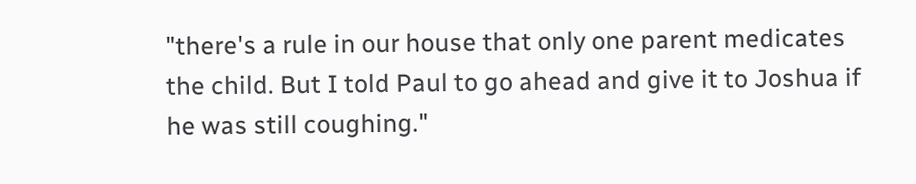"there's a rule in our house that only one parent medicates the child. But I told Paul to go ahead and give it to Joshua if he was still coughing."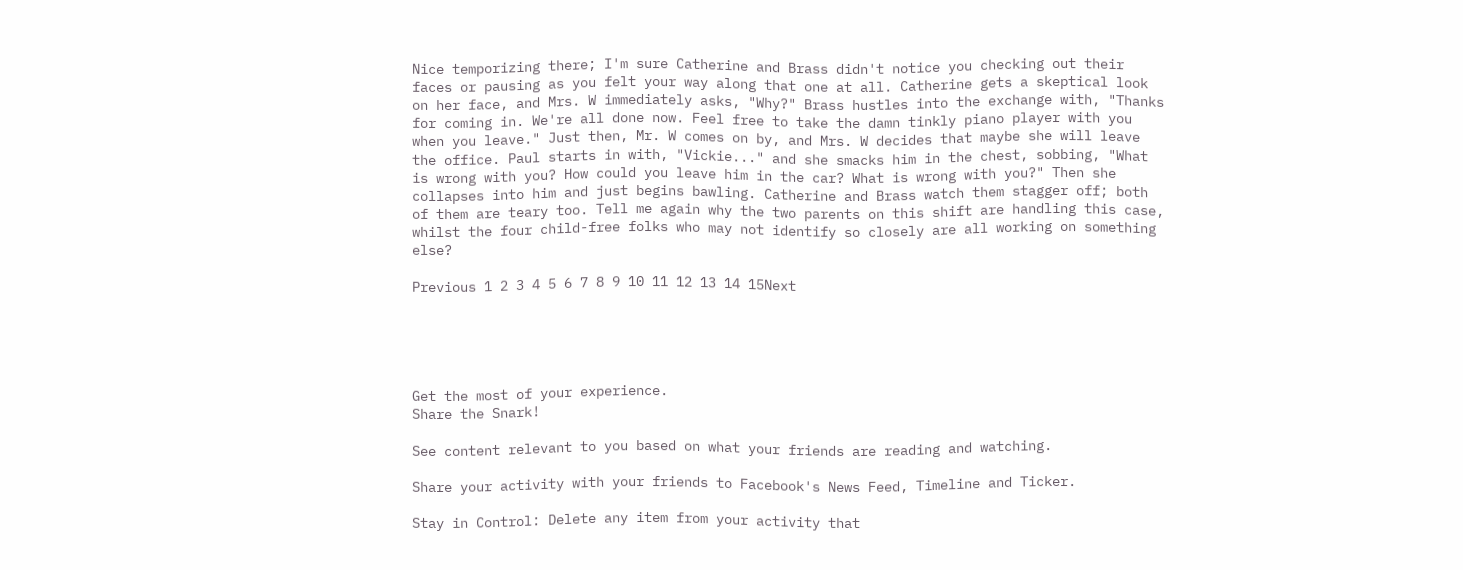Nice temporizing there; I'm sure Catherine and Brass didn't notice you checking out their faces or pausing as you felt your way along that one at all. Catherine gets a skeptical look on her face, and Mrs. W immediately asks, "Why?" Brass hustles into the exchange with, "Thanks for coming in. We're all done now. Feel free to take the damn tinkly piano player with you when you leave." Just then, Mr. W comes on by, and Mrs. W decides that maybe she will leave the office. Paul starts in with, "Vickie..." and she smacks him in the chest, sobbing, "What is wrong with you? How could you leave him in the car? What is wrong with you?" Then she collapses into him and just begins bawling. Catherine and Brass watch them stagger off; both of them are teary too. Tell me again why the two parents on this shift are handling this case, whilst the four child-free folks who may not identify so closely are all working on something else?

Previous 1 2 3 4 5 6 7 8 9 10 11 12 13 14 15Next





Get the most of your experience.
Share the Snark!

See content relevant to you based on what your friends are reading and watching.

Share your activity with your friends to Facebook's News Feed, Timeline and Ticker.

Stay in Control: Delete any item from your activity that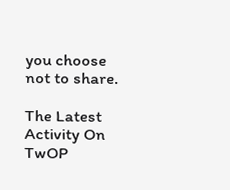you choose not to share.

The Latest Activity On TwOP